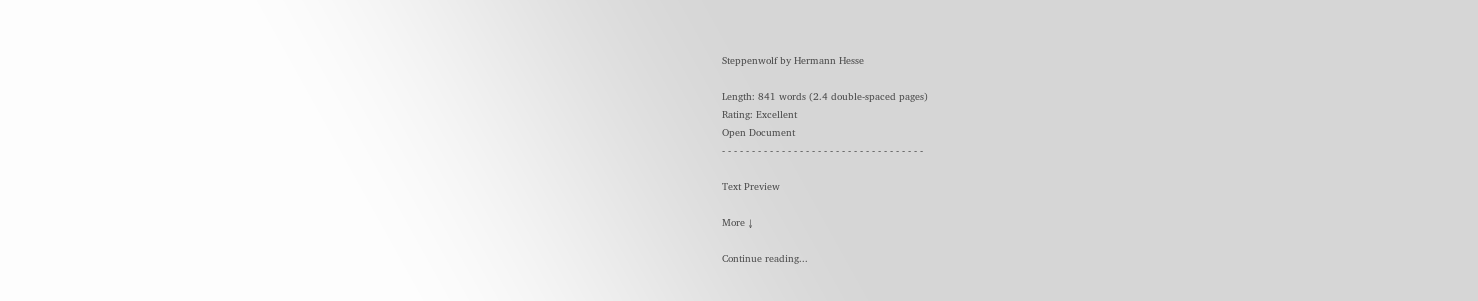Steppenwolf by Hermann Hesse

Length: 841 words (2.4 double-spaced pages)
Rating: Excellent
Open Document
- - - - - - - - - - - - - - - - - - - - - - - - - - - - - - - - - -

Text Preview

More ↓

Continue reading...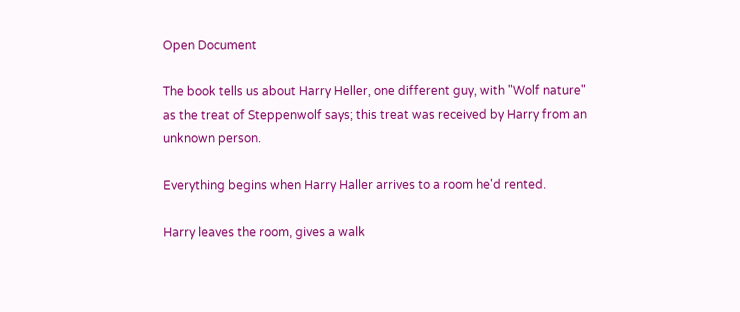Open Document

The book tells us about Harry Heller, one different guy, with "Wolf nature" as the treat of Steppenwolf says; this treat was received by Harry from an unknown person.

Everything begins when Harry Haller arrives to a room he'd rented.

Harry leaves the room, gives a walk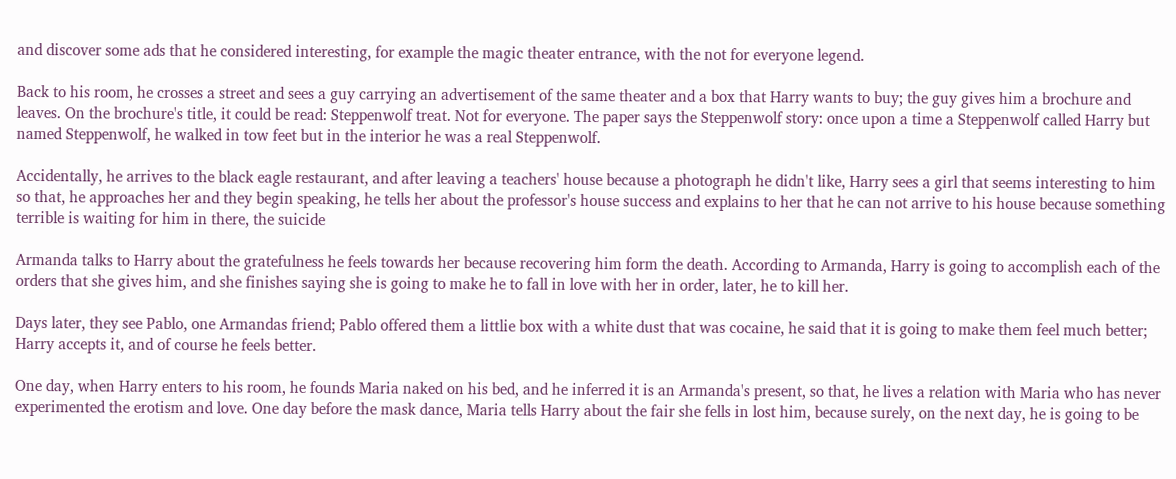and discover some ads that he considered interesting, for example the magic theater entrance, with the not for everyone legend.

Back to his room, he crosses a street and sees a guy carrying an advertisement of the same theater and a box that Harry wants to buy; the guy gives him a brochure and leaves. On the brochure's title, it could be read: Steppenwolf treat. Not for everyone. The paper says the Steppenwolf story: once upon a time a Steppenwolf called Harry but named Steppenwolf, he walked in tow feet but in the interior he was a real Steppenwolf.

Accidentally, he arrives to the black eagle restaurant, and after leaving a teachers' house because a photograph he didn't like, Harry sees a girl that seems interesting to him so that, he approaches her and they begin speaking, he tells her about the professor's house success and explains to her that he can not arrive to his house because something terrible is waiting for him in there, the suicide

Armanda talks to Harry about the gratefulness he feels towards her because recovering him form the death. According to Armanda, Harry is going to accomplish each of the orders that she gives him, and she finishes saying she is going to make he to fall in love with her in order, later, he to kill her.

Days later, they see Pablo, one Armandas friend; Pablo offered them a littlie box with a white dust that was cocaine, he said that it is going to make them feel much better; Harry accepts it, and of course he feels better.

One day, when Harry enters to his room, he founds Maria naked on his bed, and he inferred it is an Armanda's present, so that, he lives a relation with Maria who has never experimented the erotism and love. One day before the mask dance, Maria tells Harry about the fair she fells in lost him, because surely, on the next day, he is going to be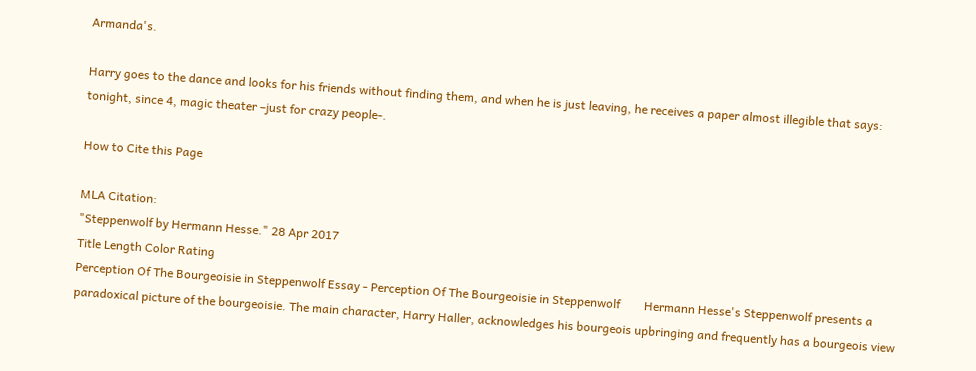Armanda's.

Harry goes to the dance and looks for his friends without finding them, and when he is just leaving, he receives a paper almost illegible that says: tonight, since 4, magic theater –just for crazy people-.

How to Cite this Page

MLA Citation:
"Steppenwolf by Hermann Hesse." 28 Apr 2017
Title Length Color Rating
Perception Of The Bourgeoisie in Steppenwolf Essay - Perception Of The Bourgeoisie in Steppenwolf        Hermann Hesse's Steppenwolf presents a paradoxical picture of the bourgeoisie. The main character, Harry Haller, acknowledges his bourgeois upbringing and frequently has a bourgeois view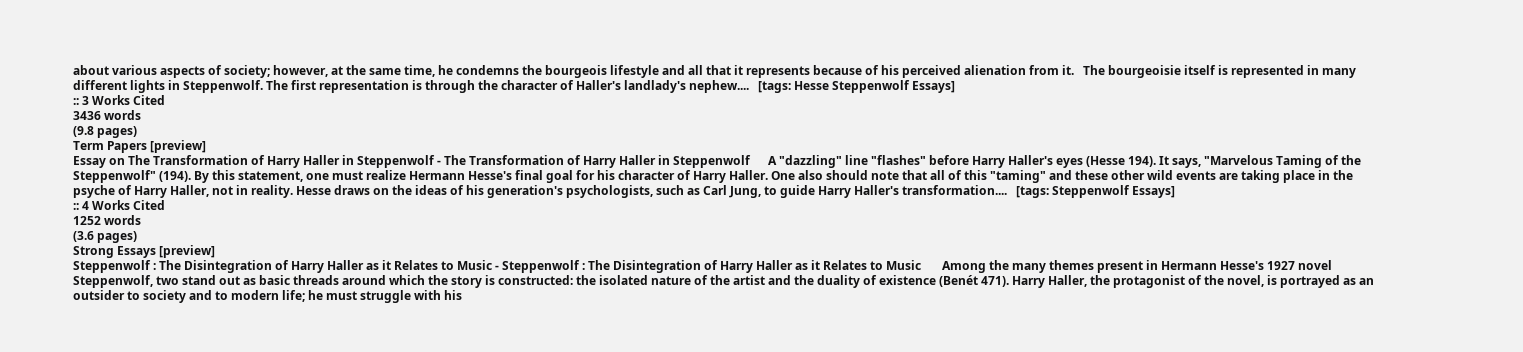about various aspects of society; however, at the same time, he condemns the bourgeois lifestyle and all that it represents because of his perceived alienation from it.   The bourgeoisie itself is represented in many different lights in Steppenwolf. The first representation is through the character of Haller's landlady's nephew....   [tags: Hesse Steppenwolf Essays]
:: 3 Works Cited
3436 words
(9.8 pages)
Term Papers [preview]
Essay on The Transformation of Harry Haller in Steppenwolf - The Transformation of Harry Haller in Steppenwolf      A "dazzling" line "flashes" before Harry Haller's eyes (Hesse 194). It says, "Marvelous Taming of the Steppenwolf" (194). By this statement, one must realize Hermann Hesse's final goal for his character of Harry Haller. One also should note that all of this "taming" and these other wild events are taking place in the psyche of Harry Haller, not in reality. Hesse draws on the ideas of his generation's psychologists, such as Carl Jung, to guide Harry Haller's transformation....   [tags: Steppenwolf Essays]
:: 4 Works Cited
1252 words
(3.6 pages)
Strong Essays [preview]
Steppenwolf : The Disintegration of Harry Haller as it Relates to Music - Steppenwolf : The Disintegration of Harry Haller as it Relates to Music       Among the many themes present in Hermann Hesse's 1927 novel Steppenwolf, two stand out as basic threads around which the story is constructed: the isolated nature of the artist and the duality of existence (Benét 471). Harry Haller, the protagonist of the novel, is portrayed as an outsider to society and to modern life; he must struggle with his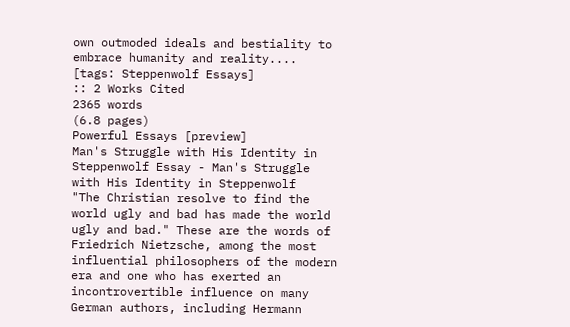own outmoded ideals and bestiality to embrace humanity and reality....   [tags: Steppenwolf Essays]
:: 2 Works Cited
2365 words
(6.8 pages)
Powerful Essays [preview]
Man's Struggle with His Identity in Steppenwolf Essay - Man's Struggle with His Identity in Steppenwolf       "The Christian resolve to find the world ugly and bad has made the world ugly and bad." These are the words of Friedrich Nietzsche, among the most influential philosophers of the modern era and one who has exerted an incontrovertible influence on many German authors, including Hermann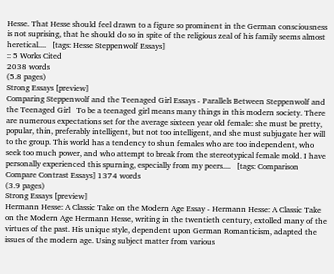Hesse. That Hesse should feel drawn to a figure so prominent in the German consciousness is not suprising, that he should do so in spite of the religious zeal of his family seems almost heretical....   [tags: Hesse Steppenwolf Essays]
:: 5 Works Cited
2038 words
(5.8 pages)
Strong Essays [preview]
Comparing Steppenwolf and the Teenaged Girl Essays - Parallels Between Steppenwolf and the Teenaged Girl   To be a teenaged girl means many things in this modern society. There are numerous expectations set for the average sixteen year old female: she must be pretty, popular, thin, preferably intelligent, but not too intelligent, and she must subjugate her will to the group. This world has a tendency to shun females who are too independent, who seek too much power, and who attempt to break from the stereotypical female mold. I have personally experienced this spurning, especially from my peers....   [tags: Comparison Compare Contrast Essays] 1374 words
(3.9 pages)
Strong Essays [preview]
Hermann Hesse: A Classic Take on the Modern Age Essay - Hermann Hesse: A Classic Take on the Modern Age Hermann Hesse, writing in the twentieth century, extolled many of the virtues of the past. His unique style, dependent upon German Romanticism, adapted the issues of the modern age. Using subject matter from various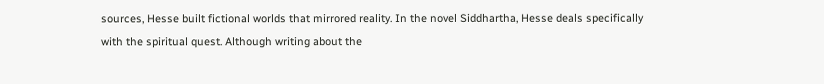sources, Hesse built fictional worlds that mirrored reality. In the novel Siddhartha, Hesse deals specifically with the spiritual quest. Although writing about the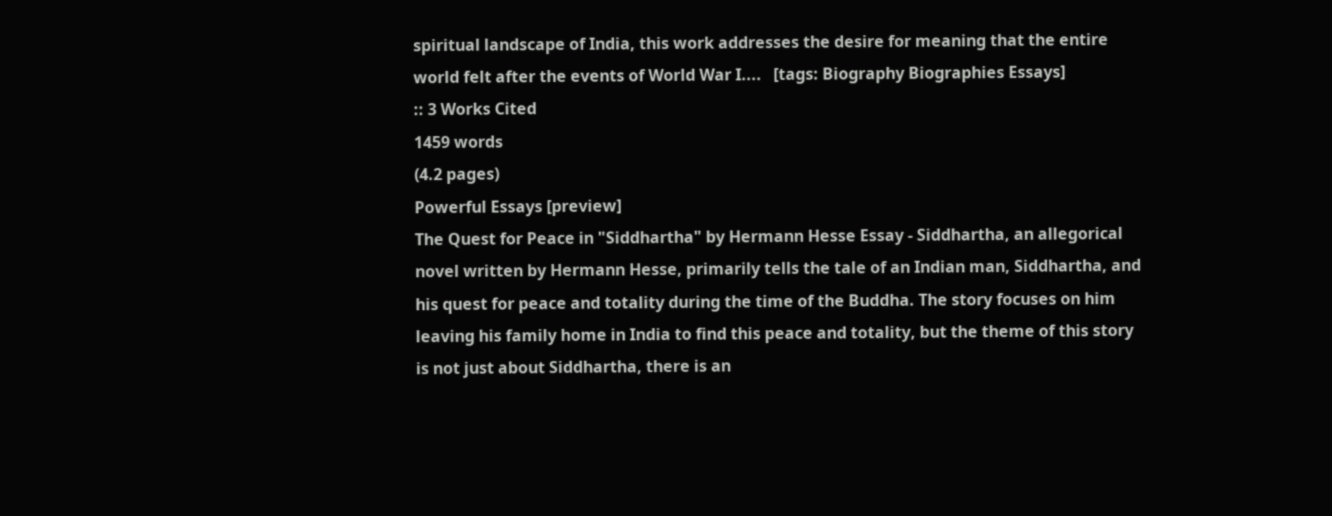spiritual landscape of India, this work addresses the desire for meaning that the entire world felt after the events of World War I....   [tags: Biography Biographies Essays]
:: 3 Works Cited
1459 words
(4.2 pages)
Powerful Essays [preview]
The Quest for Peace in "Siddhartha" by Hermann Hesse Essay - Siddhartha, an allegorical novel written by Hermann Hesse, primarily tells the tale of an Indian man, Siddhartha, and his quest for peace and totality during the time of the Buddha. The story focuses on him leaving his family home in India to find this peace and totality, but the theme of this story is not just about Siddhartha, there is an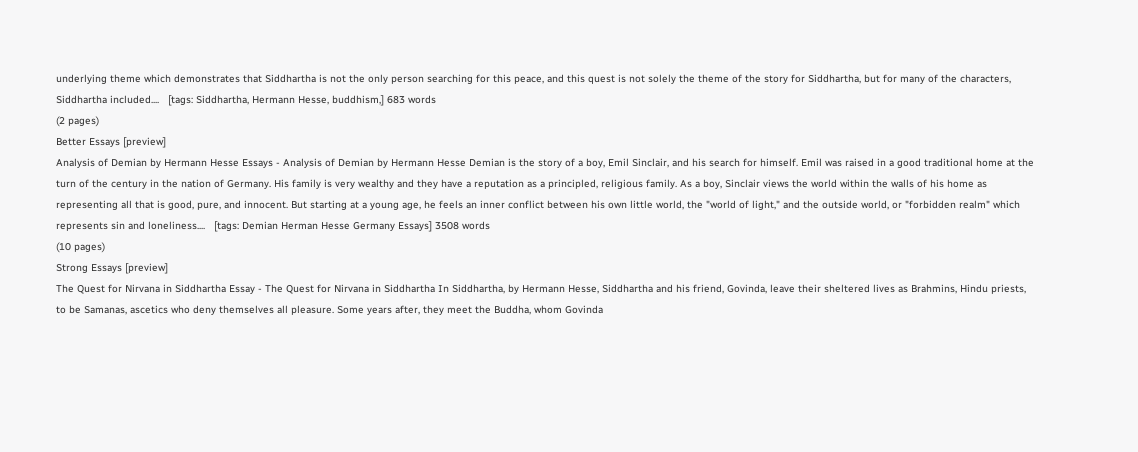underlying theme which demonstrates that Siddhartha is not the only person searching for this peace, and this quest is not solely the theme of the story for Siddhartha, but for many of the characters, Siddhartha included....   [tags: Siddhartha, Hermann Hesse, buddhism,] 683 words
(2 pages)
Better Essays [preview]
Analysis of Demian by Hermann Hesse Essays - Analysis of Demian by Hermann Hesse Demian is the story of a boy, Emil Sinclair, and his search for himself. Emil was raised in a good traditional home at the turn of the century in the nation of Germany. His family is very wealthy and they have a reputation as a principled, religious family. As a boy, Sinclair views the world within the walls of his home as representing all that is good, pure, and innocent. But starting at a young age, he feels an inner conflict between his own little world, the "world of light," and the outside world, or "forbidden realm" which represents sin and loneliness....   [tags: Demian Herman Hesse Germany Essays] 3508 words
(10 pages)
Strong Essays [preview]
The Quest for Nirvana in Siddhartha Essay - The Quest for Nirvana in Siddhartha In Siddhartha, by Hermann Hesse, Siddhartha and his friend, Govinda, leave their sheltered lives as Brahmins, Hindu priests, to be Samanas, ascetics who deny themselves all pleasure. Some years after, they meet the Buddha, whom Govinda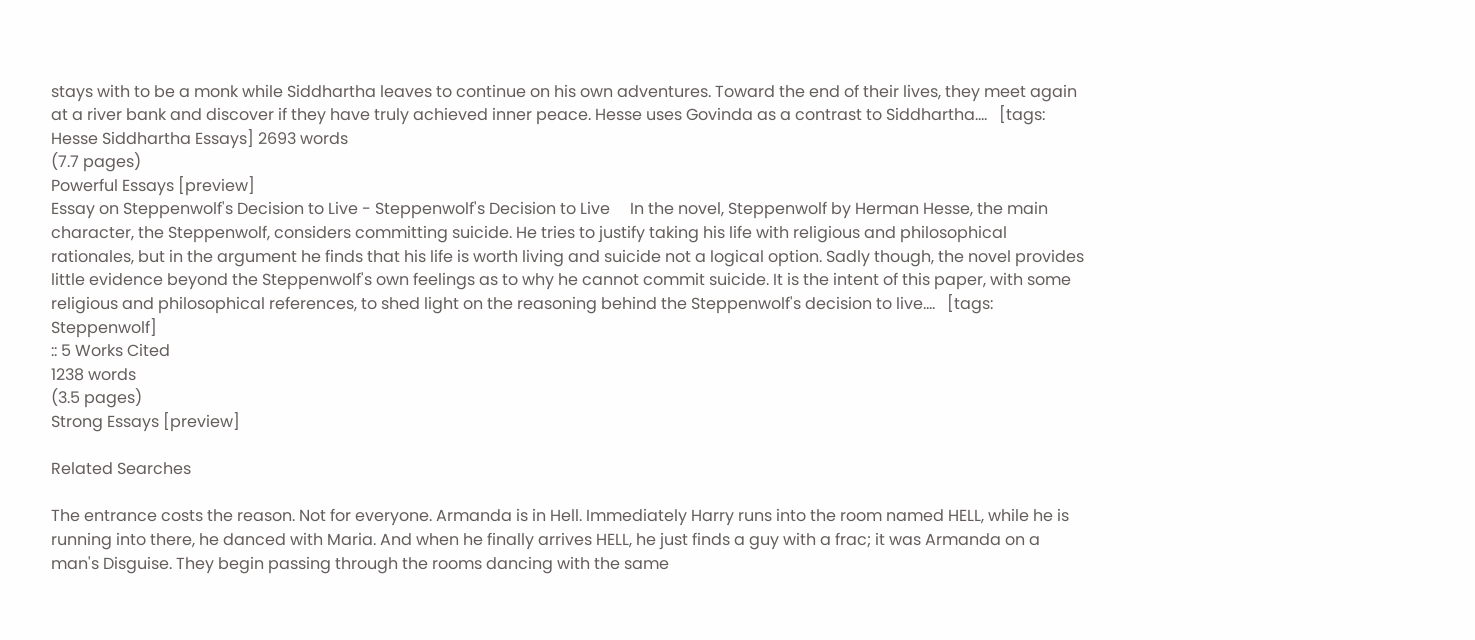stays with to be a monk while Siddhartha leaves to continue on his own adventures. Toward the end of their lives, they meet again at a river bank and discover if they have truly achieved inner peace. Hesse uses Govinda as a contrast to Siddhartha....   [tags: Hesse Siddhartha Essays] 2693 words
(7.7 pages)
Powerful Essays [preview]
Essay on Steppenwolf's Decision to Live - Steppenwolf's Decision to Live     In the novel, Steppenwolf by Herman Hesse, the main character, the Steppenwolf, considers committing suicide. He tries to justify taking his life with religious and philosophical rationales, but in the argument he finds that his life is worth living and suicide not a logical option. Sadly though, the novel provides little evidence beyond the Steppenwolf's own feelings as to why he cannot commit suicide. It is the intent of this paper, with some religious and philosophical references, to shed light on the reasoning behind the Steppenwolf's decision to live....   [tags: Steppenwolf]
:: 5 Works Cited
1238 words
(3.5 pages)
Strong Essays [preview]

Related Searches

The entrance costs the reason. Not for everyone. Armanda is in Hell. Immediately Harry runs into the room named HELL, while he is running into there, he danced with Maria. And when he finally arrives HELL, he just finds a guy with a frac; it was Armanda on a man's Disguise. They begin passing through the rooms dancing with the same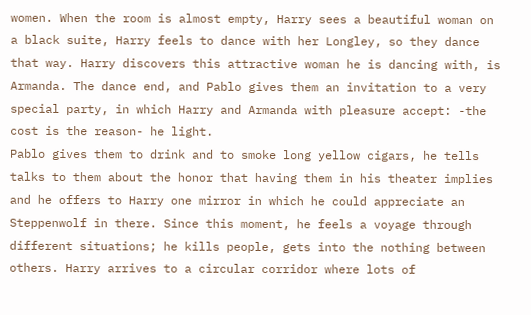women. When the room is almost empty, Harry sees a beautiful woman on a black suite, Harry feels to dance with her Longley, so they dance that way. Harry discovers this attractive woman he is dancing with, is Armanda. The dance end, and Pablo gives them an invitation to a very special party, in which Harry and Armanda with pleasure accept: -the cost is the reason- he light.
Pablo gives them to drink and to smoke long yellow cigars, he tells talks to them about the honor that having them in his theater implies and he offers to Harry one mirror in which he could appreciate an Steppenwolf in there. Since this moment, he feels a voyage through different situations; he kills people, gets into the nothing between others. Harry arrives to a circular corridor where lots of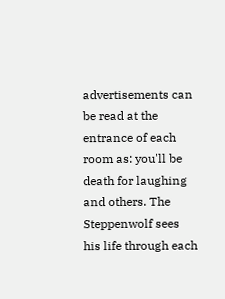advertisements can be read at the entrance of each room as: you'll be death for laughing and others. The Steppenwolf sees his life through each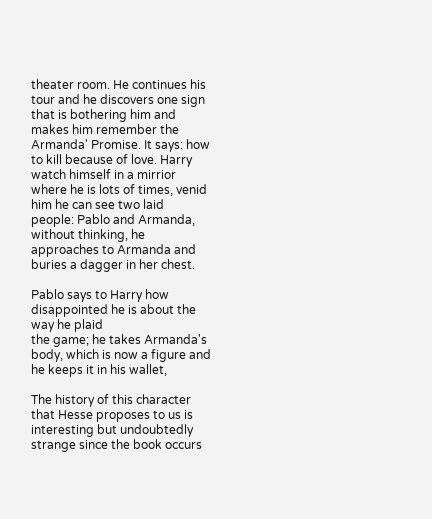theater room. He continues his tour and he discovers one sign that is bothering him and makes him remember the Armanda' Promise. It says: how to kill because of love. Harry watch himself in a mirrior where he is lots of times, venid him he can see two laid
people: Pablo and Armanda, without thinking, he approaches to Armanda and buries a dagger in her chest.

Pablo says to Harry how disappointed he is about the way he plaid
the game; he takes Armanda's body, which is now a figure and he keeps it in his wallet,

The history of this character that Hesse proposes to us is interesting but undoubtedly strange since the book occurs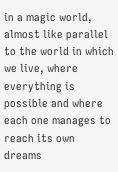in a magic world, almost like parallel to the world in which we live, where everything is possible and where each one manages to reach its own dreams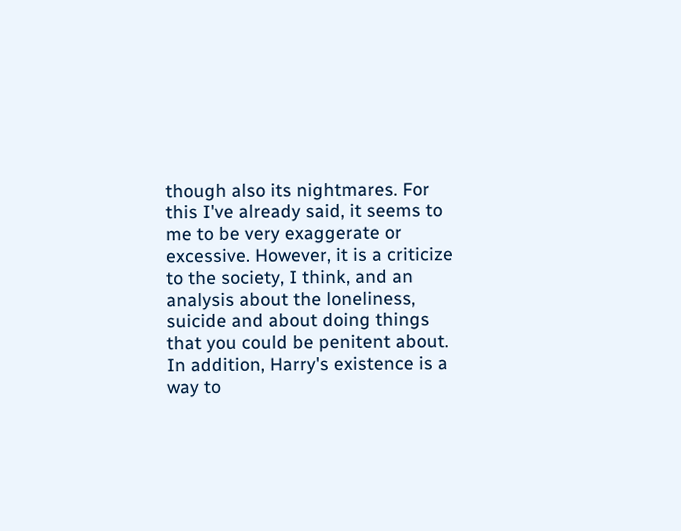though also its nightmares. For this I've already said, it seems to me to be very exaggerate or excessive. However, it is a criticize to the society, I think, and an analysis about the loneliness, suicide and about doing things that you could be penitent about. In addition, Harry's existence is a way to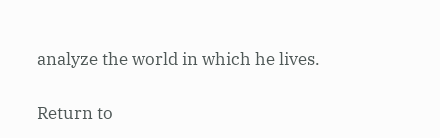analyze the world in which he lives.

Return to